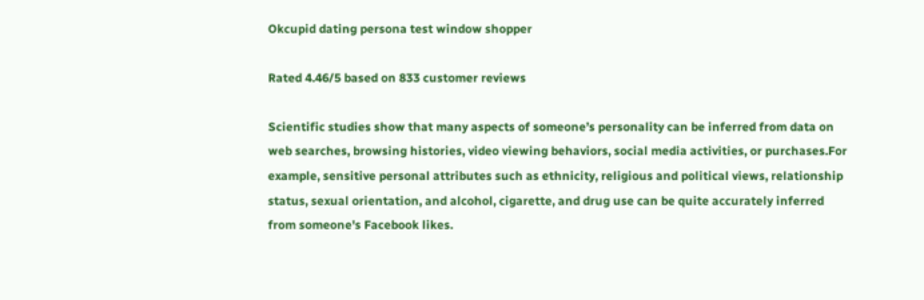Okcupid dating persona test window shopper

Rated 4.46/5 based on 833 customer reviews

Scientific studies show that many aspects of someone’s personality can be inferred from data on web searches, browsing histories, video viewing behaviors, social media activities, or purchases.For example, sensitive personal attributes such as ethnicity, religious and political views, relationship status, sexual orientation, and alcohol, cigarette, and drug use can be quite accurately inferred from someone's Facebook likes.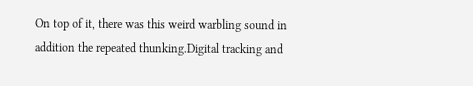On top of it, there was this weird warbling sound in addition the repeated thunking.Digital tracking and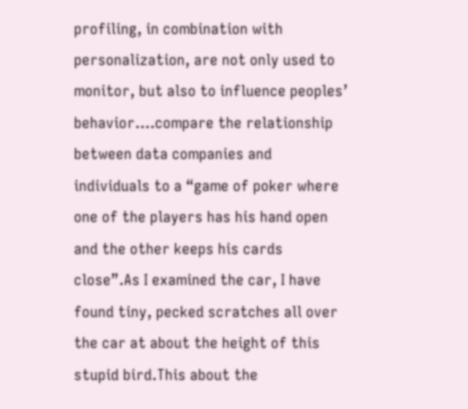profiling, in combination with personalization, are not only used to monitor, but also to influence peoples’ behavior....compare the relationship between data companies and individuals to a “game of poker where one of the players has his hand open and the other keeps his cards close”.As I examined the car, I have found tiny, pecked scratches all over the car at about the height of this stupid bird.This about the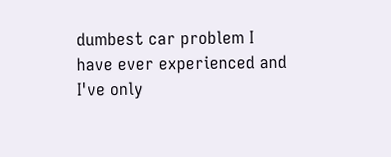dumbest car problem I have ever experienced and I've only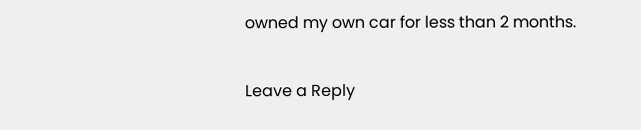owned my own car for less than 2 months.

Leave a Reply